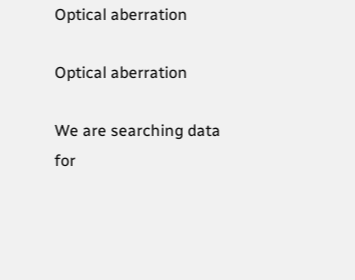Optical aberration

Optical aberration

We are searching data for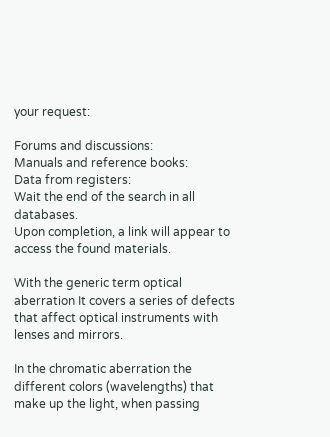your request:

Forums and discussions:
Manuals and reference books:
Data from registers:
Wait the end of the search in all databases.
Upon completion, a link will appear to access the found materials.

With the generic term optical aberration It covers a series of defects that affect optical instruments with lenses and mirrors.

In the chromatic aberration the different colors (wavelengths) that make up the light, when passing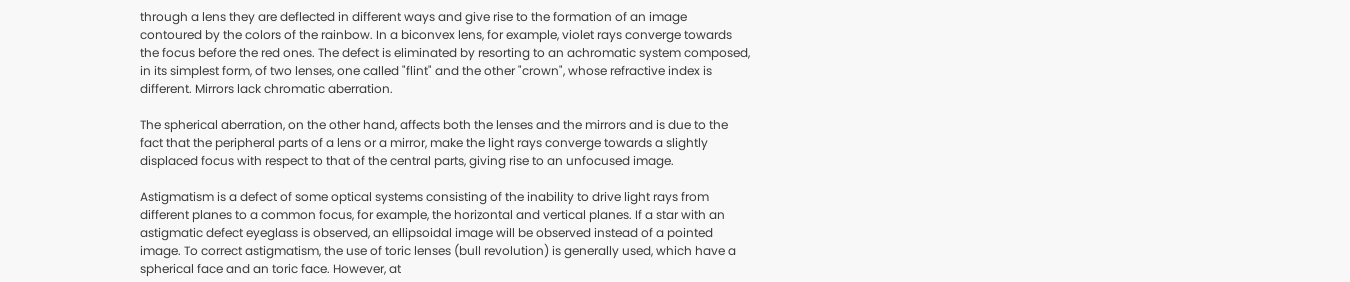through a lens they are deflected in different ways and give rise to the formation of an image contoured by the colors of the rainbow. In a biconvex lens, for example, violet rays converge towards the focus before the red ones. The defect is eliminated by resorting to an achromatic system composed, in its simplest form, of two lenses, one called "flint" and the other "crown", whose refractive index is different. Mirrors lack chromatic aberration.

The spherical aberration, on the other hand, affects both the lenses and the mirrors and is due to the fact that the peripheral parts of a lens or a mirror, make the light rays converge towards a slightly displaced focus with respect to that of the central parts, giving rise to an unfocused image.

Astigmatism is a defect of some optical systems consisting of the inability to drive light rays from different planes to a common focus, for example, the horizontal and vertical planes. If a star with an astigmatic defect eyeglass is observed, an ellipsoidal image will be observed instead of a pointed image. To correct astigmatism, the use of toric lenses (bull revolution) is generally used, which have a spherical face and an toric face. However, at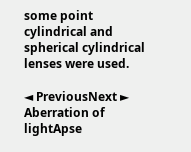some point cylindrical and spherical cylindrical lenses were used.

◄ PreviousNext ►
Aberration of lightApse